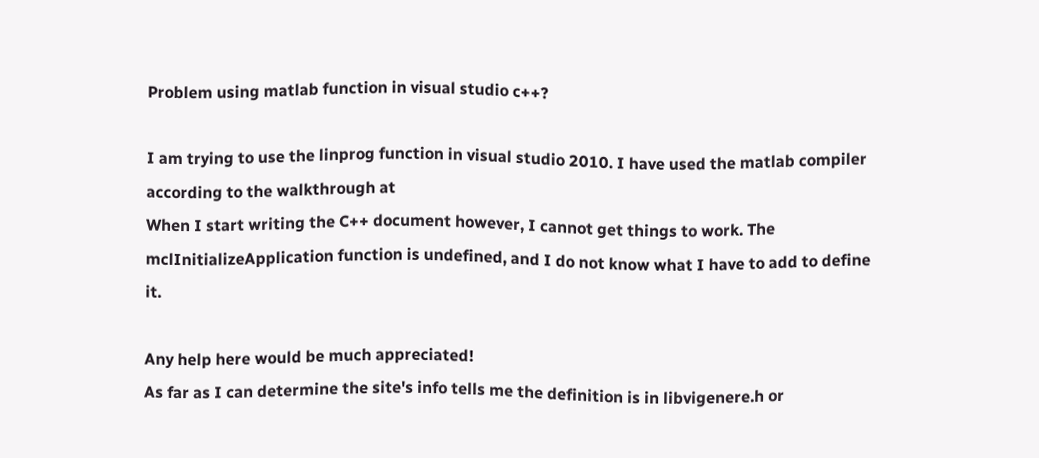Problem using matlab function in visual studio c++?

I am trying to use the linprog function in visual studio 2010. I have used the matlab compiler according to the walkthrough at
When I start writing the C++ document however, I cannot get things to work. The mclInitializeApplication function is undefined, and I do not know what I have to add to define it.

Any help here would be much appreciated!
As far as I can determine the site's info tells me the definition is in libvigenere.h or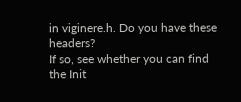in viginere.h. Do you have these headers?
If so, see whether you can find the Init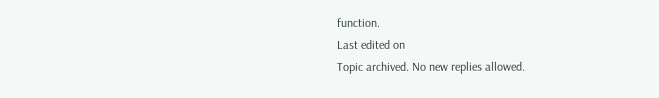function.
Last edited on
Topic archived. No new replies allowed.